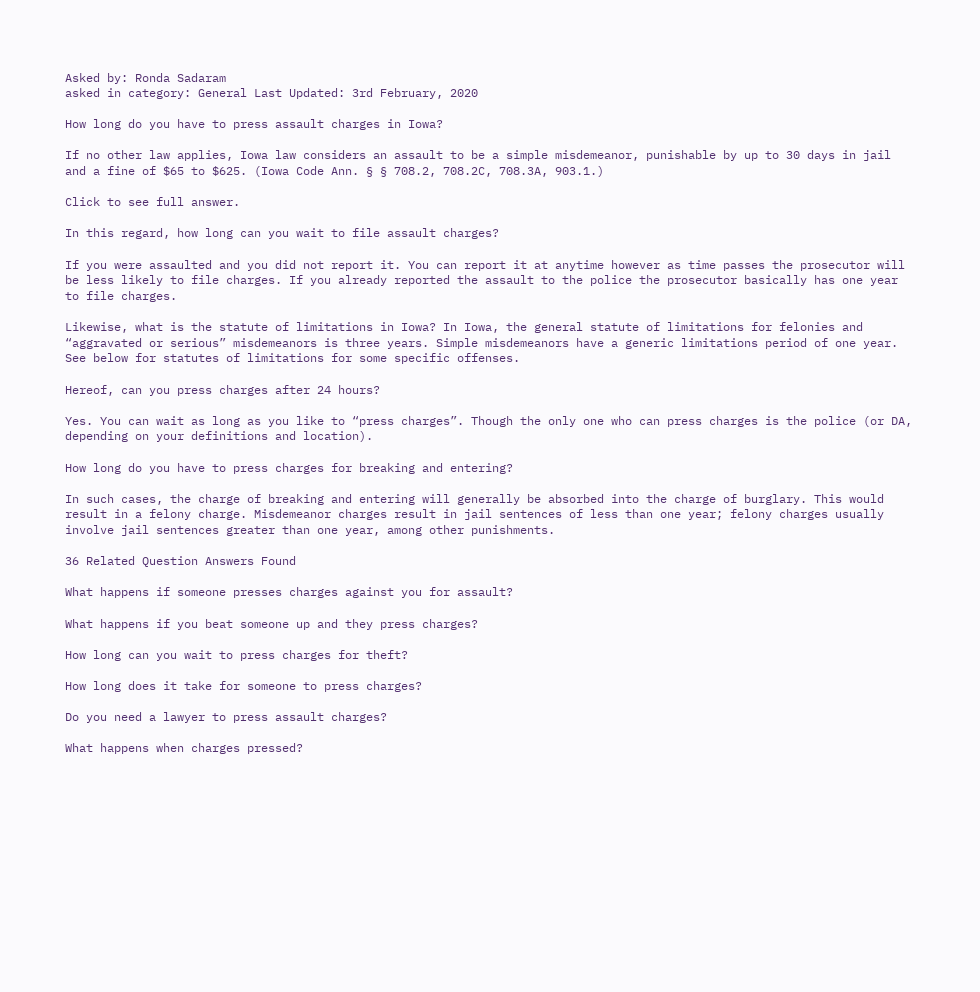Asked by: Ronda Sadaram
asked in category: General Last Updated: 3rd February, 2020

How long do you have to press assault charges in Iowa?

If no other law applies, Iowa law considers an assault to be a simple misdemeanor, punishable by up to 30 days in jail and a fine of $65 to $625. (Iowa Code Ann. § § 708.2, 708.2C, 708.3A, 903.1.)

Click to see full answer.

In this regard, how long can you wait to file assault charges?

If you were assaulted and you did not report it. You can report it at anytime however as time passes the prosecutor will be less likely to file charges. If you already reported the assault to the police the prosecutor basically has one year to file charges.

Likewise, what is the statute of limitations in Iowa? In Iowa, the general statute of limitations for felonies and “aggravated or serious” misdemeanors is three years. Simple misdemeanors have a generic limitations period of one year. See below for statutes of limitations for some specific offenses.

Hereof, can you press charges after 24 hours?

Yes. You can wait as long as you like to “press charges”. Though the only one who can press charges is the police (or DA, depending on your definitions and location).

How long do you have to press charges for breaking and entering?

In such cases, the charge of breaking and entering will generally be absorbed into the charge of burglary. This would result in a felony charge. Misdemeanor charges result in jail sentences of less than one year; felony charges usually involve jail sentences greater than one year, among other punishments.

36 Related Question Answers Found

What happens if someone presses charges against you for assault?

What happens if you beat someone up and they press charges?

How long can you wait to press charges for theft?

How long does it take for someone to press charges?

Do you need a lawyer to press assault charges?

What happens when charges pressed?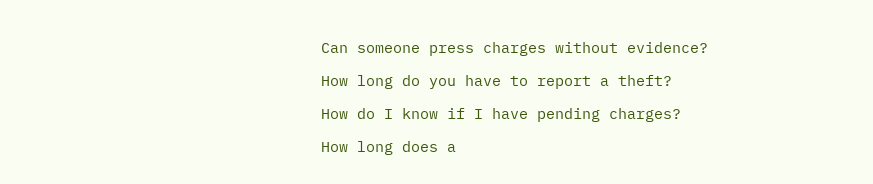Can someone press charges without evidence?

How long do you have to report a theft?

How do I know if I have pending charges?

How long does a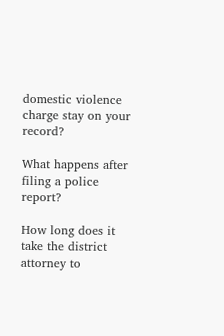domestic violence charge stay on your record?

What happens after filing a police report?

How long does it take the district attorney to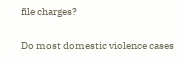file charges?

Do most domestic violence cases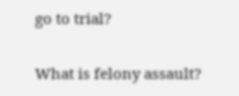go to trial?

What is felony assault?